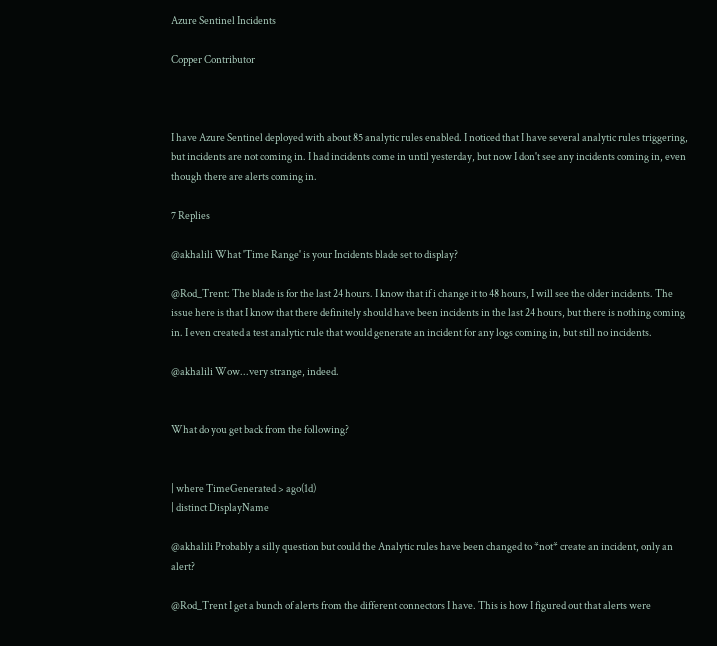Azure Sentinel Incidents

Copper Contributor



I have Azure Sentinel deployed with about 85 analytic rules enabled. I noticed that I have several analytic rules triggering, but incidents are not coming in. I had incidents come in until yesterday, but now I don't see any incidents coming in, even though there are alerts coming in.

7 Replies

@akhalili What 'Time Range' is your Incidents blade set to display?

@Rod_Trent: The blade is for the last 24 hours. I know that if i change it to 48 hours, I will see the older incidents. The issue here is that I know that there definitely should have been incidents in the last 24 hours, but there is nothing coming in. I even created a test analytic rule that would generate an incident for any logs coming in, but still no incidents.

@akhalili Wow...very strange, indeed.


What do you get back from the following?


| where TimeGenerated > ago(1d)
| distinct DisplayName

@akhalili Probably a silly question but could the Analytic rules have been changed to *not* create an incident, only an alert?

@Rod_Trent I get a bunch of alerts from the different connectors I have. This is how I figured out that alerts were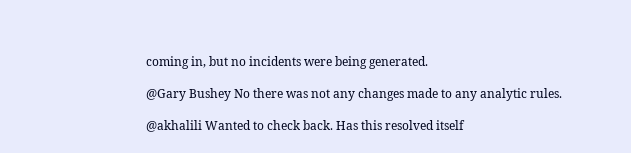coming in, but no incidents were being generated.

@Gary Bushey No there was not any changes made to any analytic rules.

@akhalili Wanted to check back. Has this resolved itself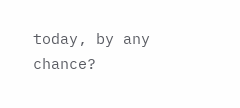today, by any chance?